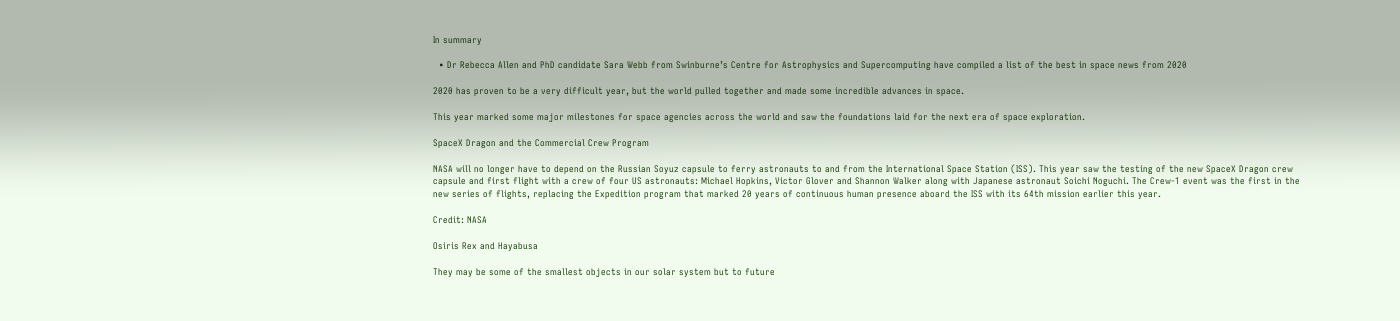In summary

  • Dr Rebecca Allen and PhD candidate Sara Webb from Swinburne’s Centre for Astrophysics and Supercomputing have compiled a list of the best in space news from 2020

2020 has proven to be a very difficult year, but the world pulled together and made some incredible advances in space.

This year marked some major milestones for space agencies across the world and saw the foundations laid for the next era of space exploration.

SpaceX Dragon and the Commercial Crew Program

NASA will no longer have to depend on the Russian Soyuz capsule to ferry astronauts to and from the International Space Station (ISS). This year saw the testing of the new SpaceX Dragon crew capsule and first flight with a crew of four US astronauts: Michael Hopkins, Victor Glover and Shannon Walker along with Japanese astronaut Soichi Noguchi. The Crew-1 event was the first in the new series of flights, replacing the Expedition program that marked 20 years of continuous human presence aboard the ISS with its 64th mission earlier this year.

Credit: NASA

Osiris Rex and Hayabusa

They may be some of the smallest objects in our solar system but to future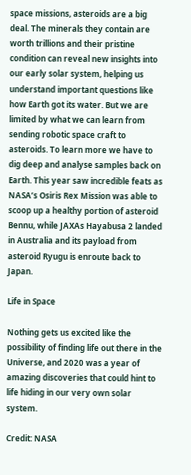space missions, asteroids are a big deal. The minerals they contain are worth trillions and their pristine condition can reveal new insights into our early solar system, helping us understand important questions like how Earth got its water. But we are limited by what we can learn from sending robotic space craft to asteroids. To learn more we have to dig deep and analyse samples back on Earth. This year saw incredible feats as NASA’s Osiris Rex Mission was able to scoop up a healthy portion of asteroid Bennu, while JAXAs Hayabusa 2 landed in Australia and its payload from asteroid Ryugu is enroute back to Japan.

Life in Space

Nothing gets us excited like the possibility of finding life out there in the Universe, and 2020 was a year of amazing discoveries that could hint to life hiding in our very own solar system.

Credit: NASA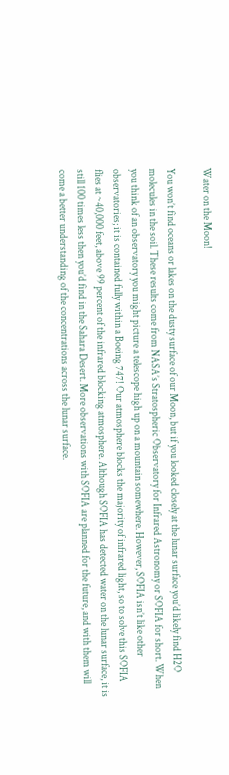Water on the Moon!

You won’t find oceans or lakes on the dusty surface of our Moon, but if you looked closely at the lunar surface you’d likely find H2O molecules in the soil. These results come from NASA’s Stratospheric Observatory for Infrared Astronomy or SOFIA for short. When you think of an observatory you might picture a telescope high up on a mountain somewhere. However, SOFIA isn’t like other observatories; it is contained fully within a Boeing 747! Our atmosphere blocks the majority of infrared light, so to solve this SOFIA flies at ~40,000 feet, above 99 percent of the infrared blocking atmosphere. Although SOFIA has detected water on the lunar surface, it is still 100 times less then you’d find in the Sahara Desert. More observations with SOFIA are planned for the future, and with them will come a better understanding of the concentrations across the lunar surface.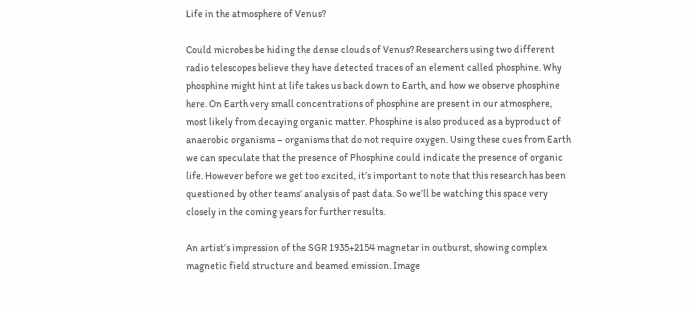Life in the atmosphere of Venus?

Could microbes be hiding the dense clouds of Venus? Researchers using two different radio telescopes believe they have detected traces of an element called phosphine. Why phosphine might hint at life takes us back down to Earth, and how we observe phosphine here. On Earth very small concentrations of phosphine are present in our atmosphere, most likely from decaying organic matter. Phosphine is also produced as a byproduct of anaerobic organisms – organisms that do not require oxygen. Using these cues from Earth we can speculate that the presence of Phosphine could indicate the presence of organic life. However before we get too excited, it’s important to note that this research has been questioned by other teams’ analysis of past data. So we’ll be watching this space very closely in the coming years for further results.

An artist’s impression of the SGR 1935+2154 magnetar in outburst, showing complex magnetic field structure and beamed emission. Image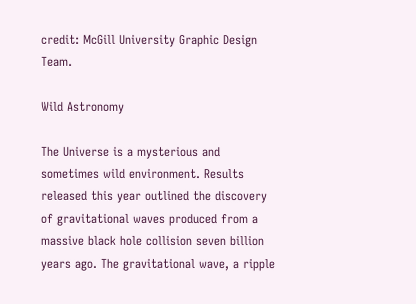credit: McGill University Graphic Design Team.

Wild Astronomy

The Universe is a mysterious and sometimes wild environment. Results released this year outlined the discovery of gravitational waves produced from a massive black hole collision seven billion years ago. The gravitational wave, a ripple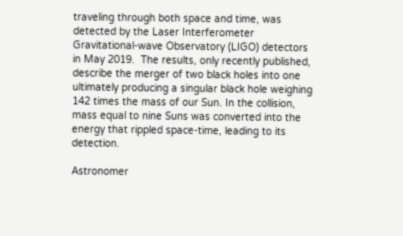traveling through both space and time, was detected by the Laser Interferometer Gravitational-wave Observatory (LIGO) detectors in May 2019.  The results, only recently published, describe the merger of two black holes into one ultimately producing a singular black hole weighing 142 times the mass of our Sun. In the collision, mass equal to nine Suns was converted into the energy that rippled space-time, leading to its detection.

Astronomer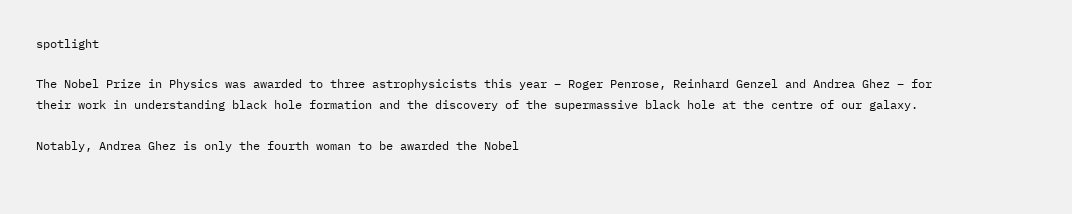spotlight

The Nobel Prize in Physics was awarded to three astrophysicists this year – Roger Penrose, Reinhard Genzel and Andrea Ghez – for their work in understanding black hole formation and the discovery of the supermassive black hole at the centre of our galaxy.

Notably, Andrea Ghez is only the fourth woman to be awarded the Nobel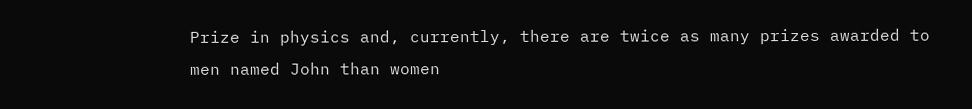Prize in physics and, currently, there are twice as many prizes awarded to men named John than women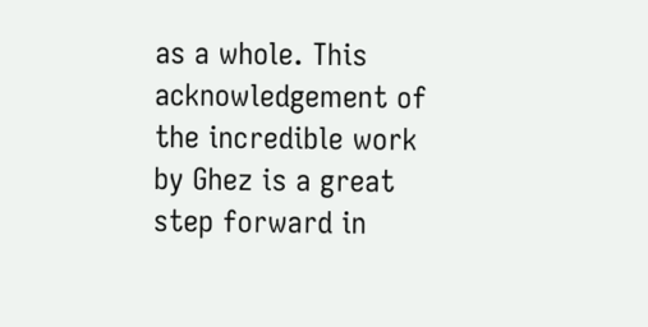as a whole. This acknowledgement of the incredible work by Ghez is a great step forward in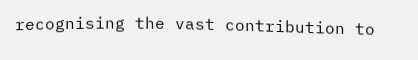recognising the vast contribution to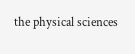the physical sciences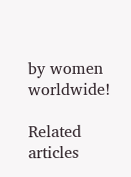by women worldwide!

Related articles